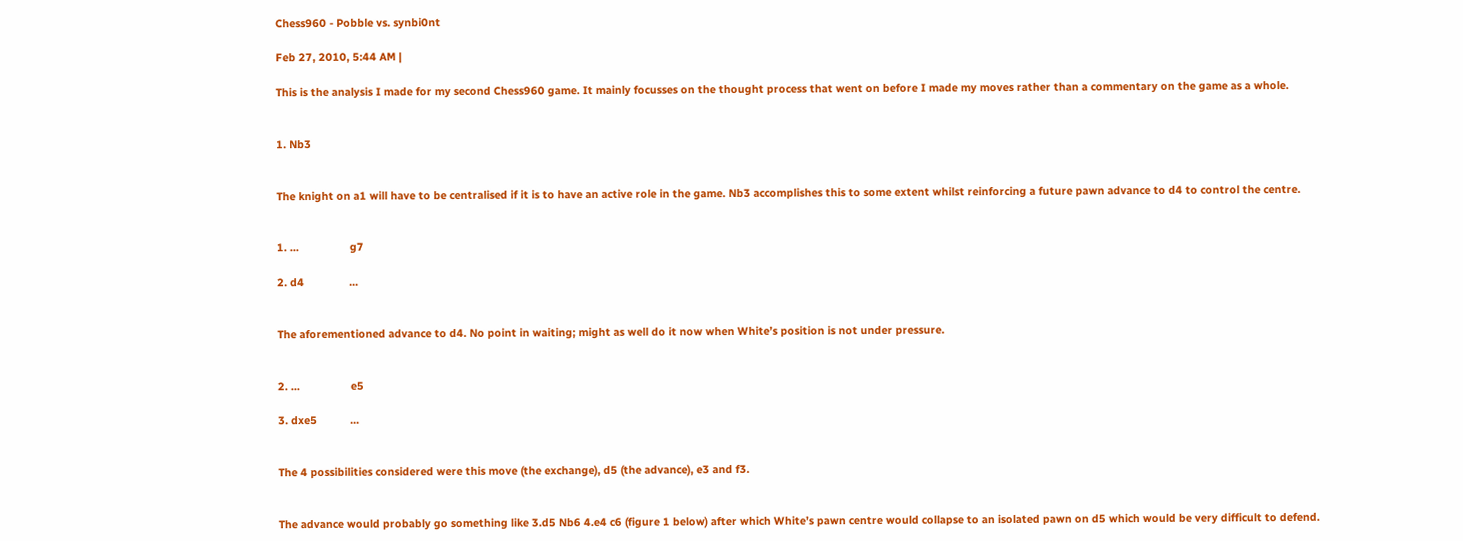Chess960 - Pobble vs. synbi0nt

Feb 27, 2010, 5:44 AM |

This is the analysis I made for my second Chess960 game. It mainly focusses on the thought process that went on before I made my moves rather than a commentary on the game as a whole.


1. Nb3


The knight on a1 will have to be centralised if it is to have an active role in the game. Nb3 accomplishes this to some extent whilst reinforcing a future pawn advance to d4 to control the centre.


1. ...                 g7

2. d4               ...


The aforementioned advance to d4. No point in waiting; might as well do it now when White’s position is not under pressure.


2. ...                 e5

3. dxe5           ...


The 4 possibilities considered were this move (the exchange), d5 (the advance), e3 and f3.


The advance would probably go something like 3.d5 Nb6 4.e4 c6 (figure 1 below) after which White’s pawn centre would collapse to an isolated pawn on d5 which would be very difficult to defend.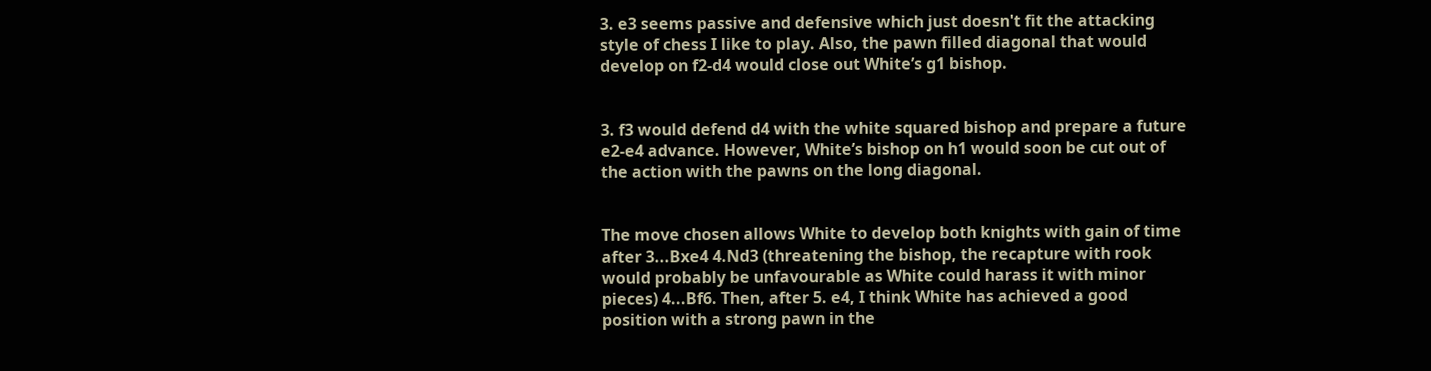3. e3 seems passive and defensive which just doesn't fit the attacking style of chess I like to play. Also, the pawn filled diagonal that would develop on f2-d4 would close out White’s g1 bishop.


3. f3 would defend d4 with the white squared bishop and prepare a future e2-e4 advance. However, White’s bishop on h1 would soon be cut out of the action with the pawns on the long diagonal.


The move chosen allows White to develop both knights with gain of time after 3...Bxe4 4.Nd3 (threatening the bishop, the recapture with rook would probably be unfavourable as White could harass it with minor pieces) 4...Bf6. Then, after 5. e4, I think White has achieved a good position with a strong pawn in the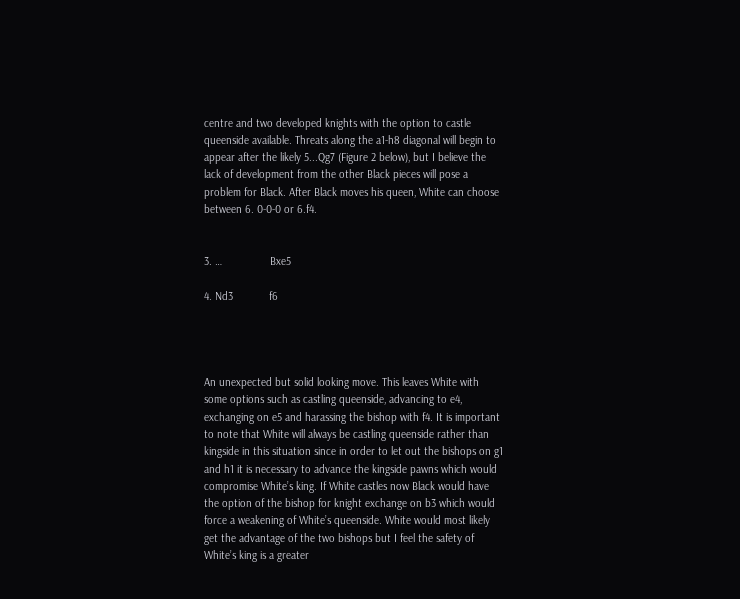centre and two developed knights with the option to castle queenside available. Threats along the a1-h8 diagonal will begin to appear after the likely 5...Qg7 (Figure 2 below), but I believe the lack of development from the other Black pieces will pose a problem for Black. After Black moves his queen, White can choose between 6. 0-0-0 or 6.f4.


3. …                Bxe5

4. Nd3            f6




An unexpected but solid looking move. This leaves White with some options such as castling queenside, advancing to e4, exchanging on e5 and harassing the bishop with f4. It is important to note that White will always be castling queenside rather than kingside in this situation since in order to let out the bishops on g1 and h1 it is necessary to advance the kingside pawns which would compromise White’s king. If White castles now Black would have the option of the bishop for knight exchange on b3 which would force a weakening of White’s queenside. White would most likely get the advantage of the two bishops but I feel the safety of White’s king is a greater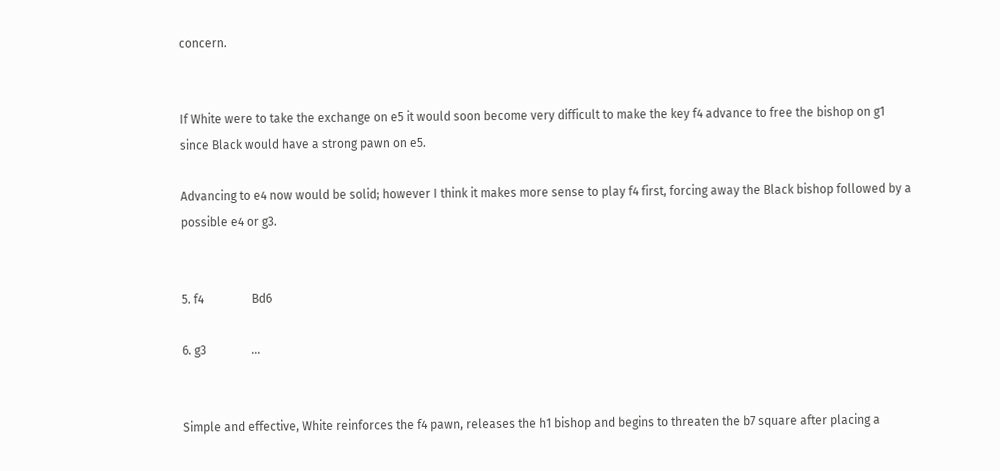concern.


If White were to take the exchange on e5 it would soon become very difficult to make the key f4 advance to free the bishop on g1 since Black would have a strong pawn on e5.

Advancing to e4 now would be solid; however I think it makes more sense to play f4 first, forcing away the Black bishop followed by a possible e4 or g3.


5. f4                Bd6

6. g3               ...


Simple and effective, White reinforces the f4 pawn, releases the h1 bishop and begins to threaten the b7 square after placing a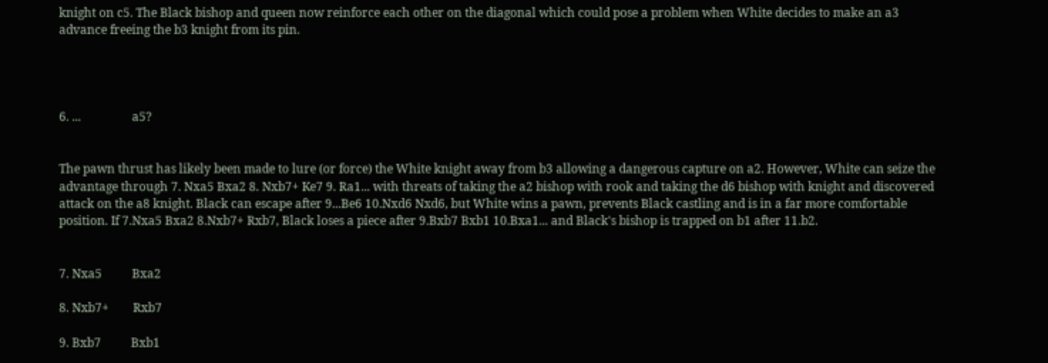knight on c5. The Black bishop and queen now reinforce each other on the diagonal which could pose a problem when White decides to make an a3 advance freeing the b3 knight from its pin.




6. ...                 a5?


The pawn thrust has likely been made to lure (or force) the White knight away from b3 allowing a dangerous capture on a2. However, White can seize the advantage through 7. Nxa5 Bxa2 8. Nxb7+ Ke7 9. Ra1... with threats of taking the a2 bishop with rook and taking the d6 bishop with knight and discovered attack on the a8 knight. Black can escape after 9...Be6 10.Nxd6 Nxd6, but White wins a pawn, prevents Black castling and is in a far more comfortable position. If 7.Nxa5 Bxa2 8.Nxb7+ Rxb7, Black loses a piece after 9.Bxb7 Bxb1 10.Bxa1... and Black's bishop is trapped on b1 after 11.b2.


7. Nxa5          Bxa2

8. Nxb7+        Rxb7

9. Bxb7          Bxb1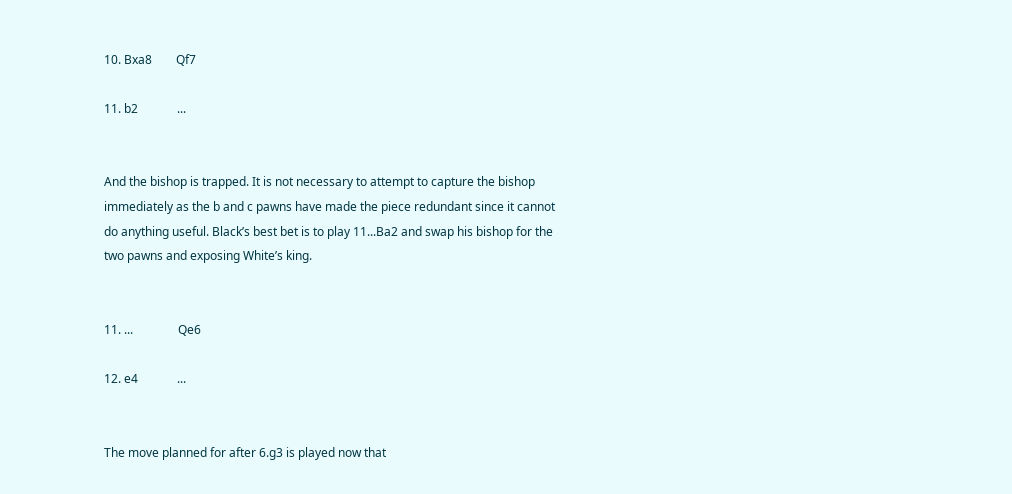10. Bxa8        Qf7

11. b2             ...


And the bishop is trapped. It is not necessary to attempt to capture the bishop immediately as the b and c pawns have made the piece redundant since it cannot do anything useful. Black’s best bet is to play 11...Ba2 and swap his bishop for the two pawns and exposing White’s king.


11. ...               Qe6

12. e4             ...


The move planned for after 6.g3 is played now that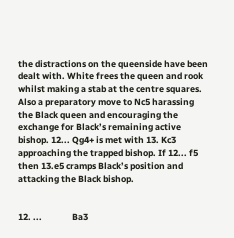the distractions on the queenside have been dealt with. White frees the queen and rook whilst making a stab at the centre squares. Also a preparatory move to Nc5 harassing the Black queen and encouraging the exchange for Black’s remaining active bishop. 12... Qg4+ is met with 13. Kc3 approaching the trapped bishop. If 12... f5 then 13.e5 cramps Black’s position and attacking the Black bishop.


12. ...               Ba3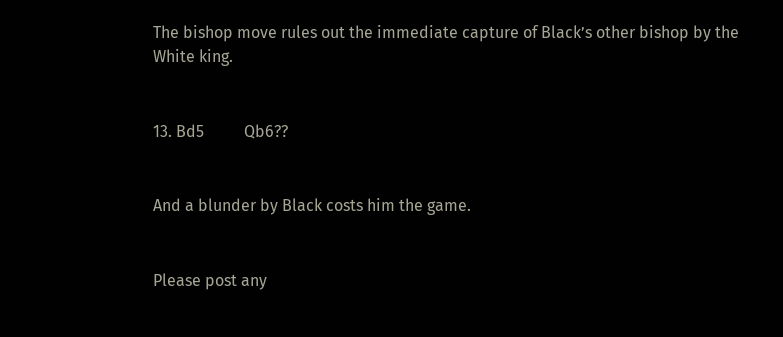The bishop move rules out the immediate capture of Black’s other bishop by the White king.


13. Bd5          Qb6??


And a blunder by Black costs him the game.


Please post any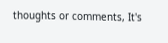thoughts or comments, It's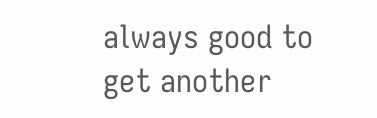always good to get another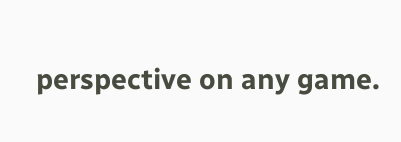perspective on any game.